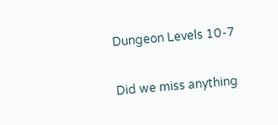Dungeon Levels 10-7

Did we miss anything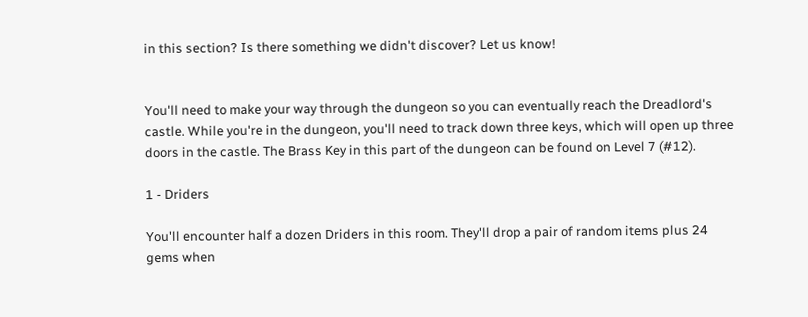in this section? Is there something we didn't discover? Let us know!


You'll need to make your way through the dungeon so you can eventually reach the Dreadlord's castle. While you're in the dungeon, you'll need to track down three keys, which will open up three doors in the castle. The Brass Key in this part of the dungeon can be found on Level 7 (#12).

1 - Driders

You'll encounter half a dozen Driders in this room. They'll drop a pair of random items plus 24 gems when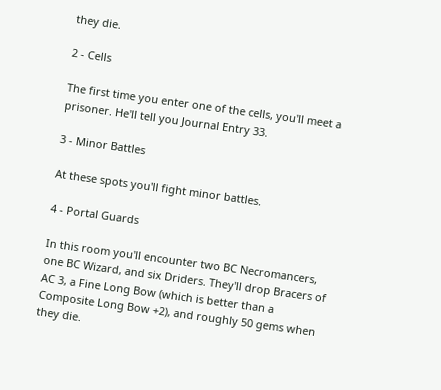they die.

2 - Cells

The first time you enter one of the cells, you'll meet a prisoner. He'll tell you Journal Entry 33.

3 - Minor Battles

At these spots you'll fight minor battles.

4 - Portal Guards

In this room you'll encounter two BC Necromancers, one BC Wizard, and six Driders. They'll drop Bracers of AC 3, a Fine Long Bow (which is better than a Composite Long Bow +2), and roughly 50 gems when they die.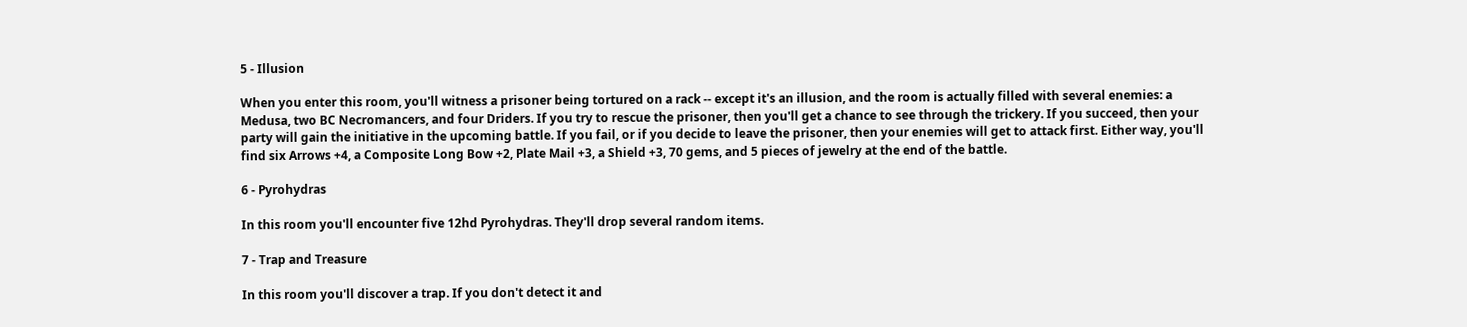5 - Illusion

When you enter this room, you'll witness a prisoner being tortured on a rack -- except it's an illusion, and the room is actually filled with several enemies: a Medusa, two BC Necromancers, and four Driders. If you try to rescue the prisoner, then you'll get a chance to see through the trickery. If you succeed, then your party will gain the initiative in the upcoming battle. If you fail, or if you decide to leave the prisoner, then your enemies will get to attack first. Either way, you'll find six Arrows +4, a Composite Long Bow +2, Plate Mail +3, a Shield +3, 70 gems, and 5 pieces of jewelry at the end of the battle.

6 - Pyrohydras

In this room you'll encounter five 12hd Pyrohydras. They'll drop several random items.

7 - Trap and Treasure

In this room you'll discover a trap. If you don't detect it and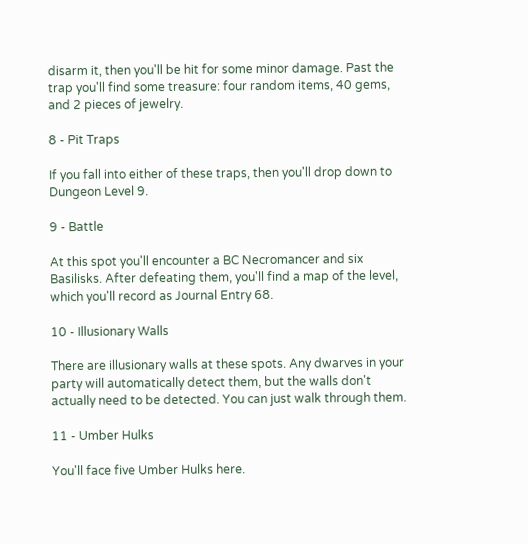disarm it, then you'll be hit for some minor damage. Past the trap you'll find some treasure: four random items, 40 gems, and 2 pieces of jewelry.

8 - Pit Traps

If you fall into either of these traps, then you'll drop down to Dungeon Level 9.

9 - Battle

At this spot you'll encounter a BC Necromancer and six Basilisks. After defeating them, you'll find a map of the level, which you'll record as Journal Entry 68.

10 - Illusionary Walls

There are illusionary walls at these spots. Any dwarves in your party will automatically detect them, but the walls don't actually need to be detected. You can just walk through them.

11 - Umber Hulks

You'll face five Umber Hulks here.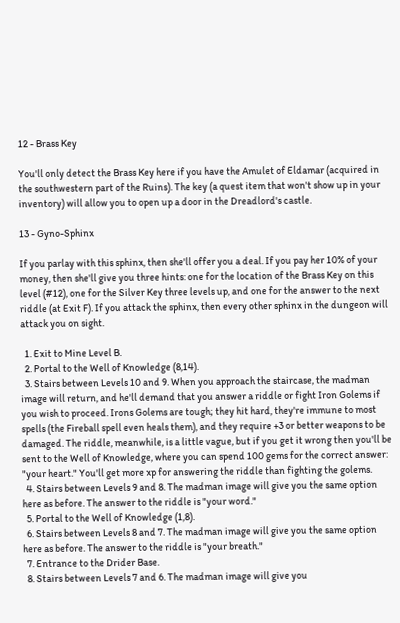12 - Brass Key

You'll only detect the Brass Key here if you have the Amulet of Eldamar (acquired in the southwestern part of the Ruins). The key (a quest item that won't show up in your inventory) will allow you to open up a door in the Dreadlord's castle.

13 - Gyno-Sphinx

If you parlay with this sphinx, then she'll offer you a deal. If you pay her 10% of your money, then she'll give you three hints: one for the location of the Brass Key on this level (#12), one for the Silver Key three levels up, and one for the answer to the next riddle (at Exit F). If you attack the sphinx, then every other sphinx in the dungeon will attack you on sight.

  1. Exit to Mine Level B.
  2. Portal to the Well of Knowledge (8,14).
  3. Stairs between Levels 10 and 9. When you approach the staircase, the madman image will return, and he'll demand that you answer a riddle or fight Iron Golems if you wish to proceed. Irons Golems are tough; they hit hard, they're immune to most spells (the Fireball spell even heals them), and they require +3 or better weapons to be damaged. The riddle, meanwhile, is a little vague, but if you get it wrong then you'll be sent to the Well of Knowledge, where you can spend 100 gems for the correct answer: "your heart." You'll get more xp for answering the riddle than fighting the golems.
  4. Stairs between Levels 9 and 8. The madman image will give you the same option here as before. The answer to the riddle is "your word."
  5. Portal to the Well of Knowledge (1,8).
  6. Stairs between Levels 8 and 7. The madman image will give you the same option here as before. The answer to the riddle is "your breath."
  7. Entrance to the Drider Base.
  8. Stairs between Levels 7 and 6. The madman image will give you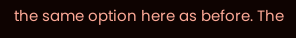the same option here as before. The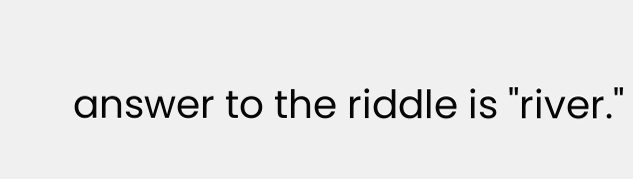answer to the riddle is "river."